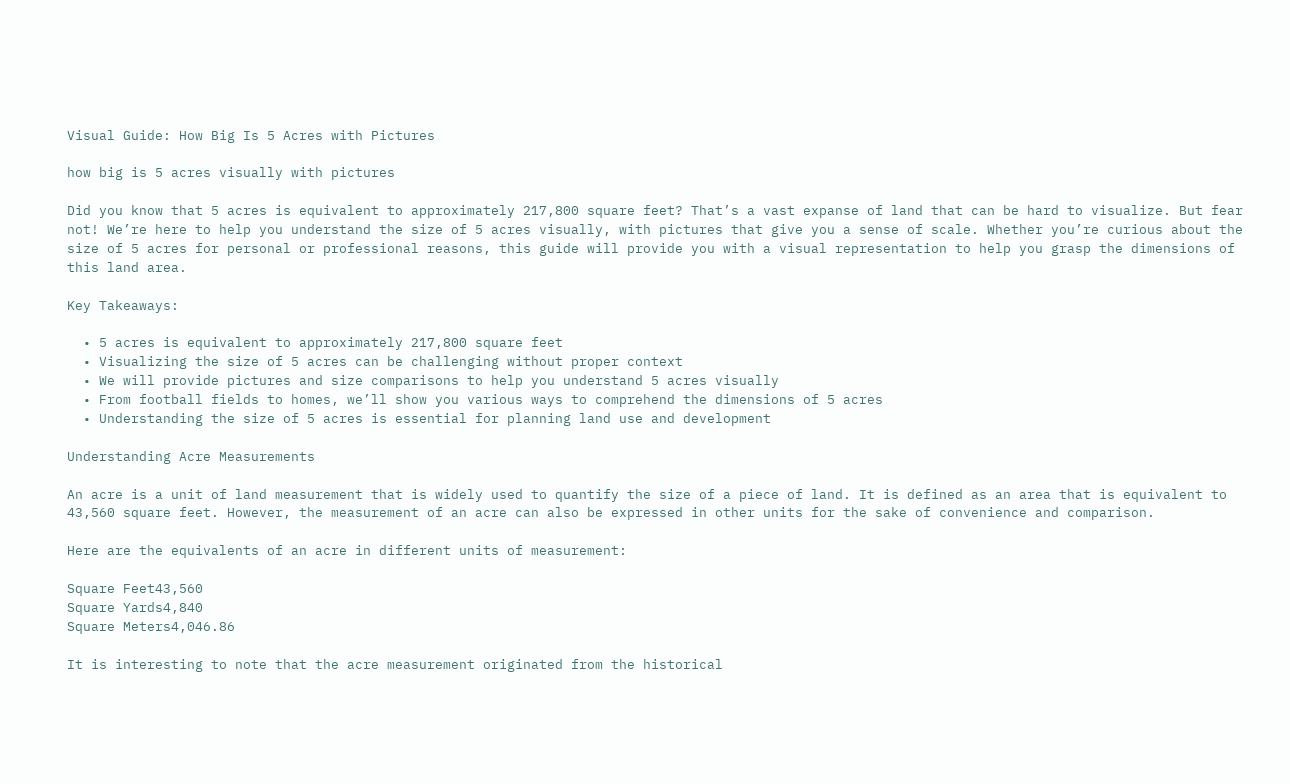Visual Guide: How Big Is 5 Acres with Pictures

how big is 5 acres visually with pictures

Did you know that 5 acres is equivalent to approximately 217,800 square feet? That’s a vast expanse of land that can be hard to visualize. But fear not! We’re here to help you understand the size of 5 acres visually, with pictures that give you a sense of scale. Whether you’re curious about the size of 5 acres for personal or professional reasons, this guide will provide you with a visual representation to help you grasp the dimensions of this land area.

Key Takeaways:

  • 5 acres is equivalent to approximately 217,800 square feet
  • Visualizing the size of 5 acres can be challenging without proper context
  • We will provide pictures and size comparisons to help you understand 5 acres visually
  • From football fields to homes, we’ll show you various ways to comprehend the dimensions of 5 acres
  • Understanding the size of 5 acres is essential for planning land use and development

Understanding Acre Measurements

An acre is a unit of land measurement that is widely used to quantify the size of a piece of land. It is defined as an area that is equivalent to 43,560 square feet. However, the measurement of an acre can also be expressed in other units for the sake of convenience and comparison.

Here are the equivalents of an acre in different units of measurement:

Square Feet43,560
Square Yards4,840
Square Meters4,046.86

It is interesting to note that the acre measurement originated from the historical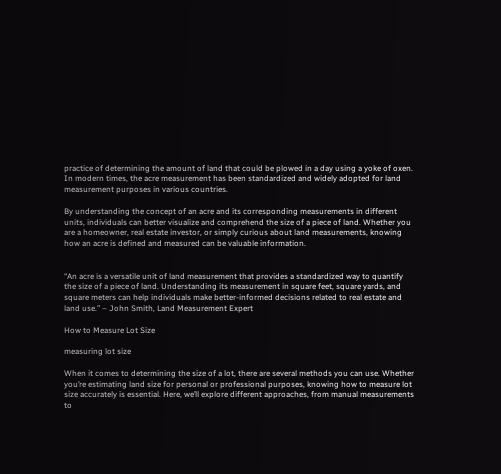practice of determining the amount of land that could be plowed in a day using a yoke of oxen. In modern times, the acre measurement has been standardized and widely adopted for land measurement purposes in various countries.

By understanding the concept of an acre and its corresponding measurements in different units, individuals can better visualize and comprehend the size of a piece of land. Whether you are a homeowner, real estate investor, or simply curious about land measurements, knowing how an acre is defined and measured can be valuable information.


“An acre is a versatile unit of land measurement that provides a standardized way to quantify the size of a piece of land. Understanding its measurement in square feet, square yards, and square meters can help individuals make better-informed decisions related to real estate and land use.” – John Smith, Land Measurement Expert

How to Measure Lot Size

measuring lot size

When it comes to determining the size of a lot, there are several methods you can use. Whether you’re estimating land size for personal or professional purposes, knowing how to measure lot size accurately is essential. Here, we’ll explore different approaches, from manual measurements to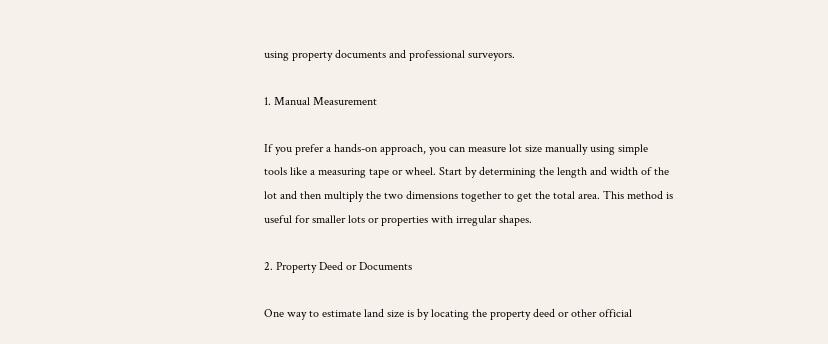using property documents and professional surveyors.

1. Manual Measurement

If you prefer a hands-on approach, you can measure lot size manually using simple tools like a measuring tape or wheel. Start by determining the length and width of the lot and then multiply the two dimensions together to get the total area. This method is useful for smaller lots or properties with irregular shapes.

2. Property Deed or Documents

One way to estimate land size is by locating the property deed or other official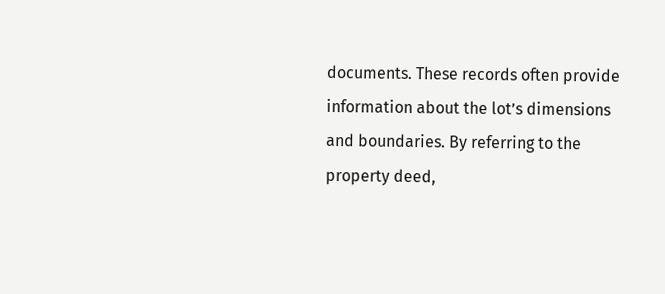documents. These records often provide information about the lot’s dimensions and boundaries. By referring to the property deed,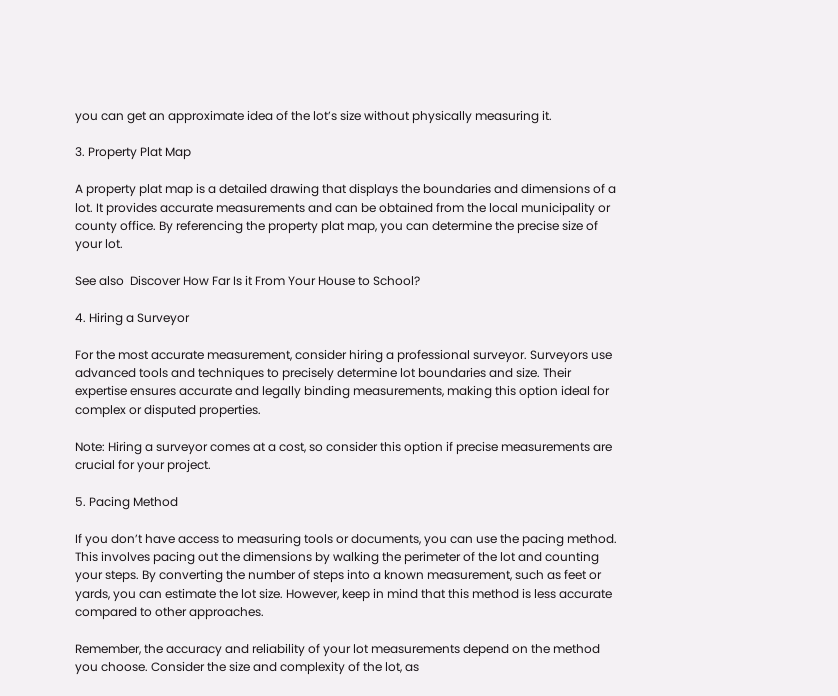you can get an approximate idea of the lot’s size without physically measuring it.

3. Property Plat Map

A property plat map is a detailed drawing that displays the boundaries and dimensions of a lot. It provides accurate measurements and can be obtained from the local municipality or county office. By referencing the property plat map, you can determine the precise size of your lot.

See also  Discover How Far Is it From Your House to School?

4. Hiring a Surveyor

For the most accurate measurement, consider hiring a professional surveyor. Surveyors use advanced tools and techniques to precisely determine lot boundaries and size. Their expertise ensures accurate and legally binding measurements, making this option ideal for complex or disputed properties.

Note: Hiring a surveyor comes at a cost, so consider this option if precise measurements are crucial for your project.

5. Pacing Method

If you don’t have access to measuring tools or documents, you can use the pacing method. This involves pacing out the dimensions by walking the perimeter of the lot and counting your steps. By converting the number of steps into a known measurement, such as feet or yards, you can estimate the lot size. However, keep in mind that this method is less accurate compared to other approaches.

Remember, the accuracy and reliability of your lot measurements depend on the method you choose. Consider the size and complexity of the lot, as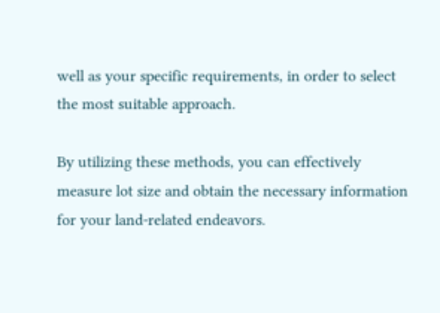well as your specific requirements, in order to select the most suitable approach.

By utilizing these methods, you can effectively measure lot size and obtain the necessary information for your land-related endeavors.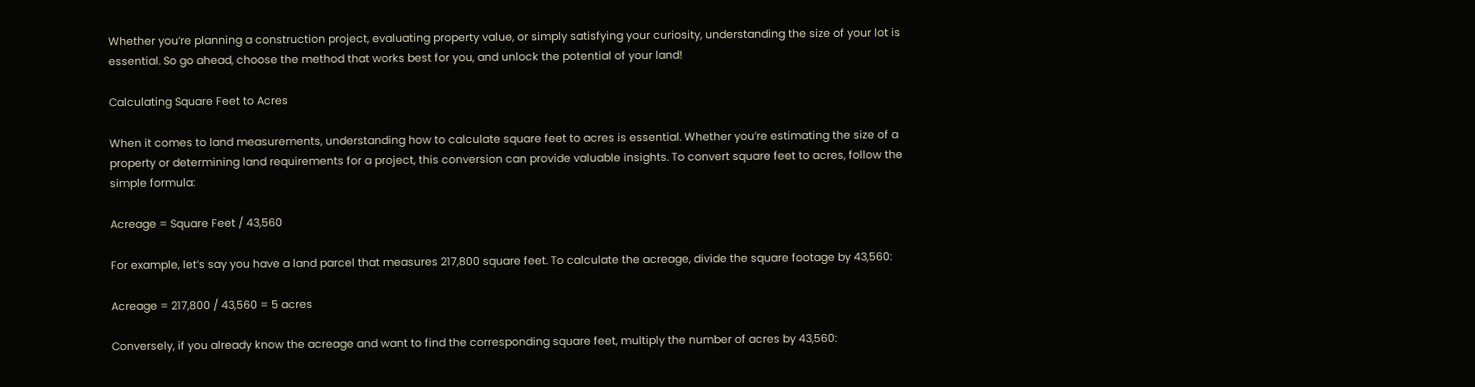Whether you’re planning a construction project, evaluating property value, or simply satisfying your curiosity, understanding the size of your lot is essential. So go ahead, choose the method that works best for you, and unlock the potential of your land!

Calculating Square Feet to Acres

When it comes to land measurements, understanding how to calculate square feet to acres is essential. Whether you’re estimating the size of a property or determining land requirements for a project, this conversion can provide valuable insights. To convert square feet to acres, follow the simple formula:

Acreage = Square Feet / 43,560

For example, let’s say you have a land parcel that measures 217,800 square feet. To calculate the acreage, divide the square footage by 43,560:

Acreage = 217,800 / 43,560 = 5 acres

Conversely, if you already know the acreage and want to find the corresponding square feet, multiply the number of acres by 43,560: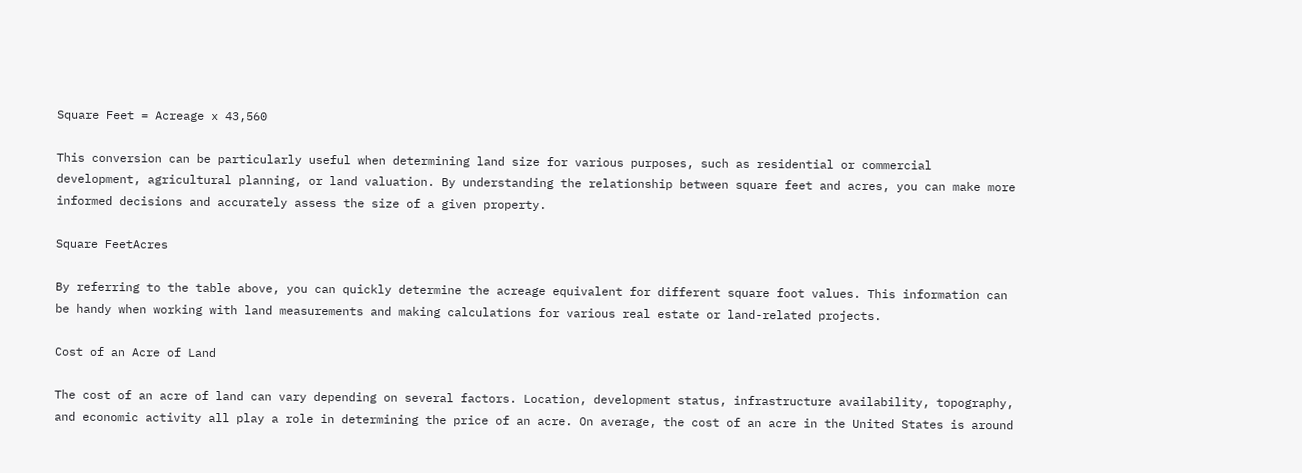Square Feet = Acreage x 43,560

This conversion can be particularly useful when determining land size for various purposes, such as residential or commercial development, agricultural planning, or land valuation. By understanding the relationship between square feet and acres, you can make more informed decisions and accurately assess the size of a given property.

Square FeetAcres

By referring to the table above, you can quickly determine the acreage equivalent for different square foot values. This information can be handy when working with land measurements and making calculations for various real estate or land-related projects.

Cost of an Acre of Land

The cost of an acre of land can vary depending on several factors. Location, development status, infrastructure availability, topography, and economic activity all play a role in determining the price of an acre. On average, the cost of an acre in the United States is around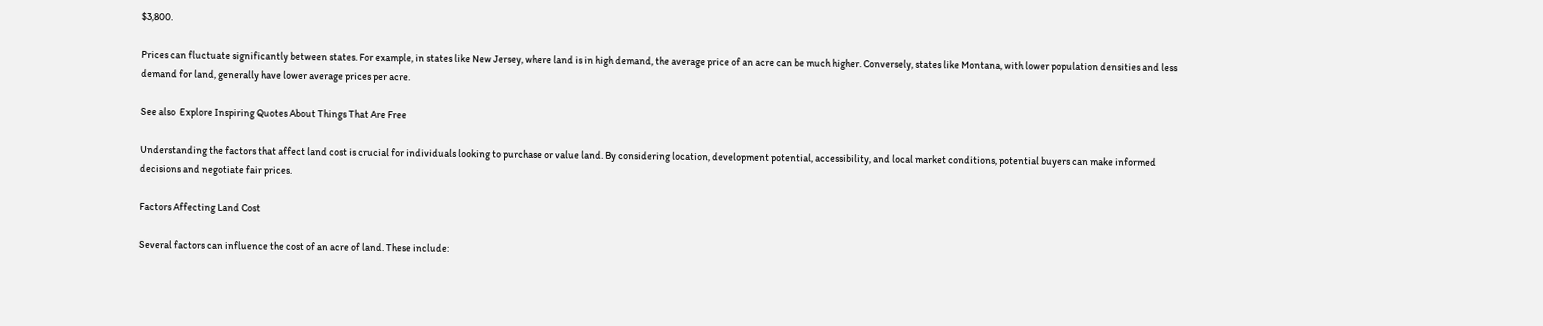$3,800.

Prices can fluctuate significantly between states. For example, in states like New Jersey, where land is in high demand, the average price of an acre can be much higher. Conversely, states like Montana, with lower population densities and less demand for land, generally have lower average prices per acre.

See also  Explore Inspiring Quotes About Things That Are Free

Understanding the factors that affect land cost is crucial for individuals looking to purchase or value land. By considering location, development potential, accessibility, and local market conditions, potential buyers can make informed decisions and negotiate fair prices.

Factors Affecting Land Cost

Several factors can influence the cost of an acre of land. These include: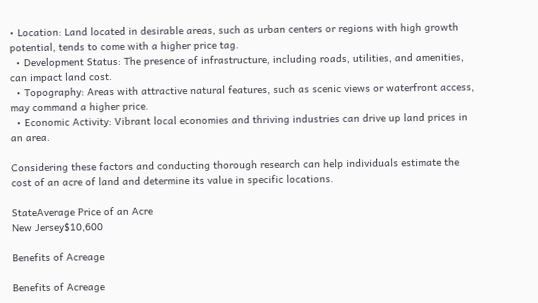• Location: Land located in desirable areas, such as urban centers or regions with high growth potential, tends to come with a higher price tag.
  • Development Status: The presence of infrastructure, including roads, utilities, and amenities, can impact land cost.
  • Topography: Areas with attractive natural features, such as scenic views or waterfront access, may command a higher price.
  • Economic Activity: Vibrant local economies and thriving industries can drive up land prices in an area.

Considering these factors and conducting thorough research can help individuals estimate the cost of an acre of land and determine its value in specific locations.

StateAverage Price of an Acre
New Jersey$10,600

Benefits of Acreage

Benefits of Acreage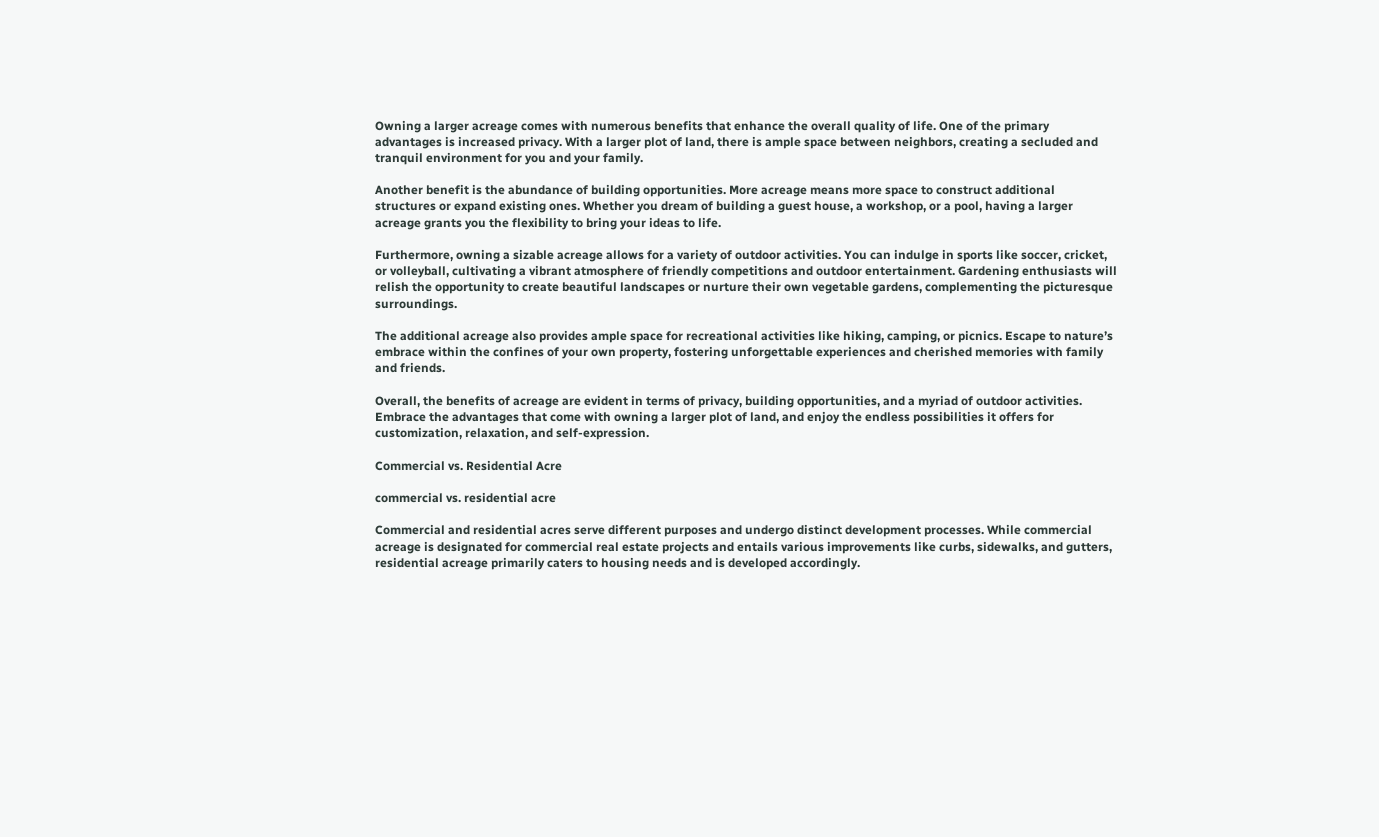Owning a larger acreage comes with numerous benefits that enhance the overall quality of life. One of the primary advantages is increased privacy. With a larger plot of land, there is ample space between neighbors, creating a secluded and tranquil environment for you and your family.

Another benefit is the abundance of building opportunities. More acreage means more space to construct additional structures or expand existing ones. Whether you dream of building a guest house, a workshop, or a pool, having a larger acreage grants you the flexibility to bring your ideas to life.

Furthermore, owning a sizable acreage allows for a variety of outdoor activities. You can indulge in sports like soccer, cricket, or volleyball, cultivating a vibrant atmosphere of friendly competitions and outdoor entertainment. Gardening enthusiasts will relish the opportunity to create beautiful landscapes or nurture their own vegetable gardens, complementing the picturesque surroundings.

The additional acreage also provides ample space for recreational activities like hiking, camping, or picnics. Escape to nature’s embrace within the confines of your own property, fostering unforgettable experiences and cherished memories with family and friends.

Overall, the benefits of acreage are evident in terms of privacy, building opportunities, and a myriad of outdoor activities. Embrace the advantages that come with owning a larger plot of land, and enjoy the endless possibilities it offers for customization, relaxation, and self-expression.

Commercial vs. Residential Acre

commercial vs. residential acre

Commercial and residential acres serve different purposes and undergo distinct development processes. While commercial acreage is designated for commercial real estate projects and entails various improvements like curbs, sidewalks, and gutters, residential acreage primarily caters to housing needs and is developed accordingly.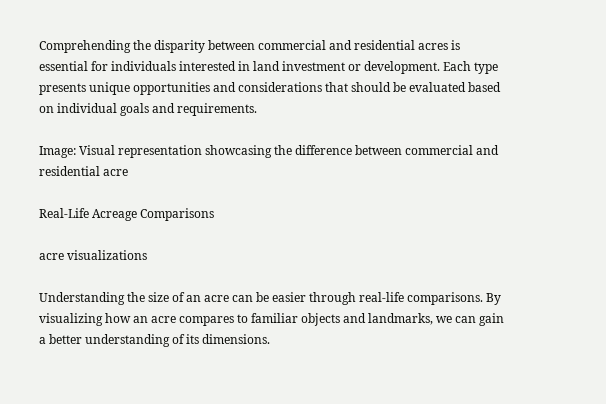Comprehending the disparity between commercial and residential acres is essential for individuals interested in land investment or development. Each type presents unique opportunities and considerations that should be evaluated based on individual goals and requirements.

Image: Visual representation showcasing the difference between commercial and residential acre

Real-Life Acreage Comparisons

acre visualizations

Understanding the size of an acre can be easier through real-life comparisons. By visualizing how an acre compares to familiar objects and landmarks, we can gain a better understanding of its dimensions.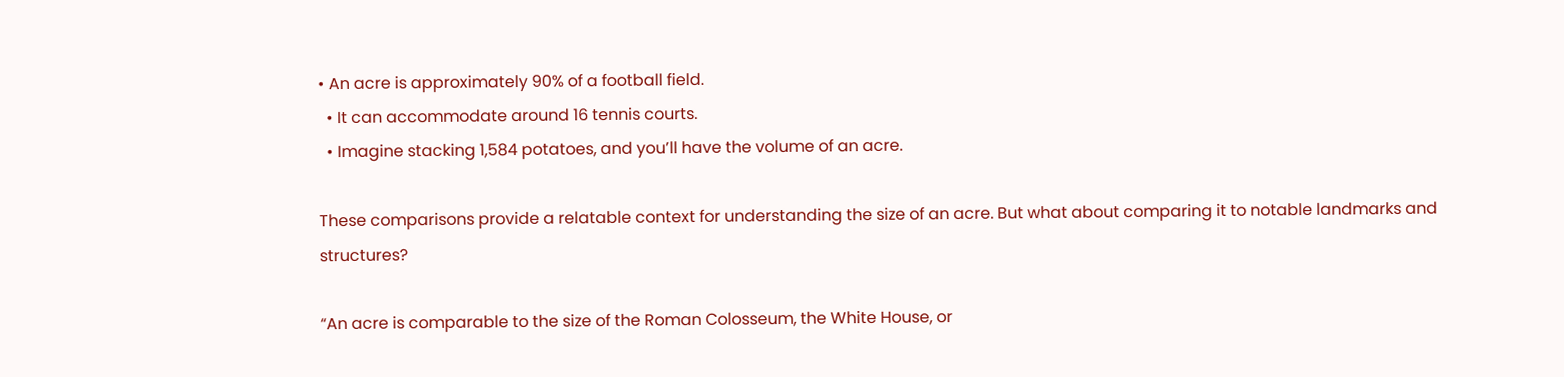• An acre is approximately 90% of a football field.
  • It can accommodate around 16 tennis courts.
  • Imagine stacking 1,584 potatoes, and you’ll have the volume of an acre.

These comparisons provide a relatable context for understanding the size of an acre. But what about comparing it to notable landmarks and structures?

“An acre is comparable to the size of the Roman Colosseum, the White House, or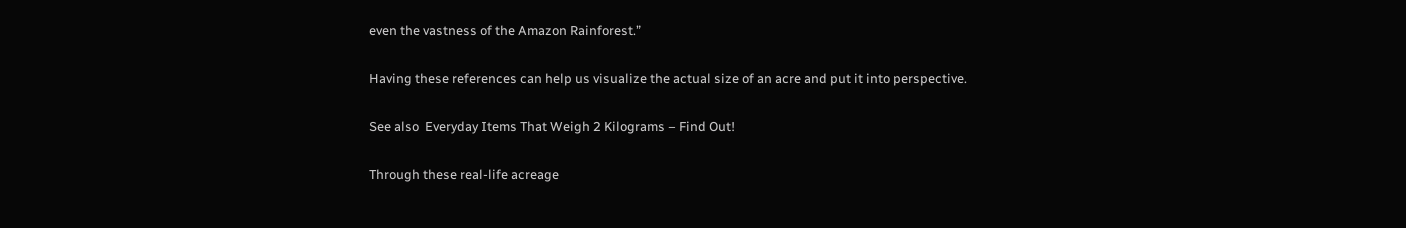even the vastness of the Amazon Rainforest.”

Having these references can help us visualize the actual size of an acre and put it into perspective.

See also  Everyday Items That Weigh 2 Kilograms – Find Out!

Through these real-life acreage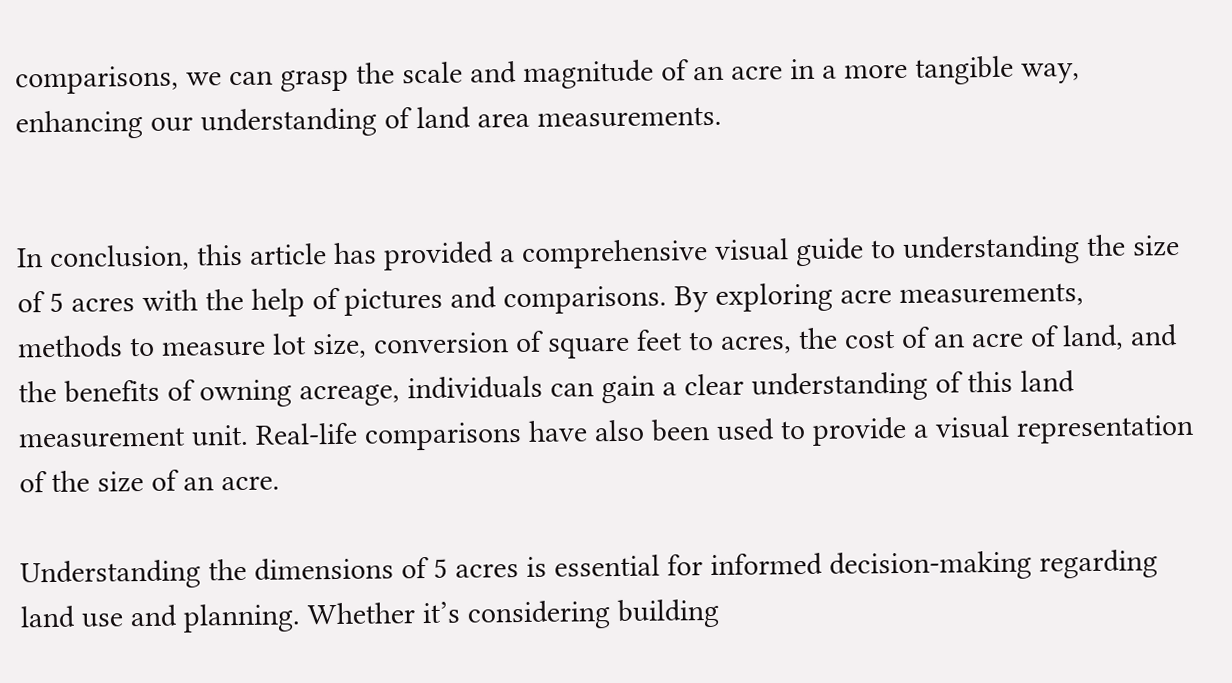comparisons, we can grasp the scale and magnitude of an acre in a more tangible way, enhancing our understanding of land area measurements.


In conclusion, this article has provided a comprehensive visual guide to understanding the size of 5 acres with the help of pictures and comparisons. By exploring acre measurements, methods to measure lot size, conversion of square feet to acres, the cost of an acre of land, and the benefits of owning acreage, individuals can gain a clear understanding of this land measurement unit. Real-life comparisons have also been used to provide a visual representation of the size of an acre.

Understanding the dimensions of 5 acres is essential for informed decision-making regarding land use and planning. Whether it’s considering building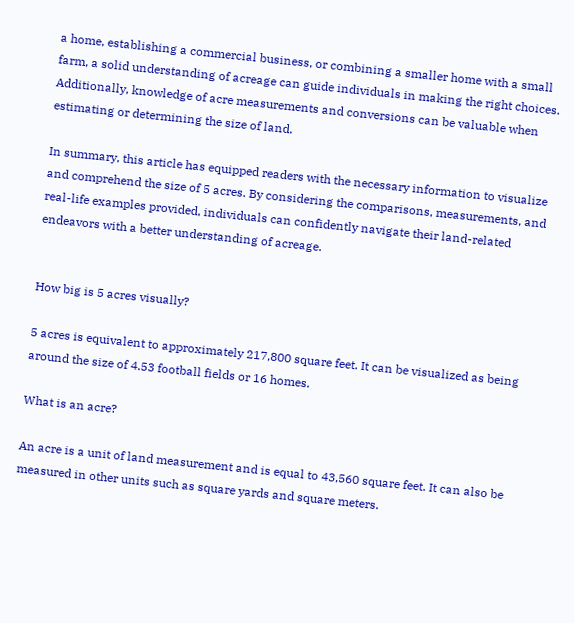a home, establishing a commercial business, or combining a smaller home with a small farm, a solid understanding of acreage can guide individuals in making the right choices. Additionally, knowledge of acre measurements and conversions can be valuable when estimating or determining the size of land.

In summary, this article has equipped readers with the necessary information to visualize and comprehend the size of 5 acres. By considering the comparisons, measurements, and real-life examples provided, individuals can confidently navigate their land-related endeavors with a better understanding of acreage.


How big is 5 acres visually?

5 acres is equivalent to approximately 217,800 square feet. It can be visualized as being around the size of 4.53 football fields or 16 homes.

What is an acre?

An acre is a unit of land measurement and is equal to 43,560 square feet. It can also be measured in other units such as square yards and square meters.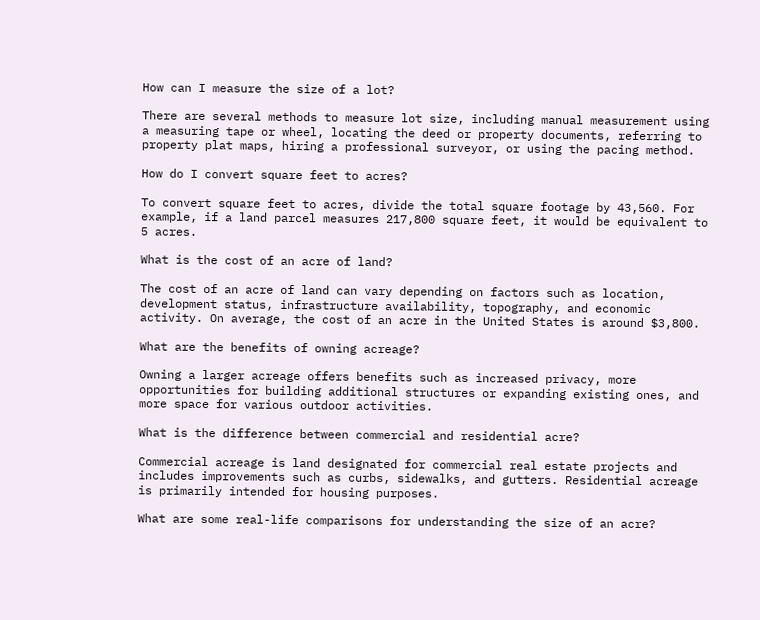How can I measure the size of a lot?

There are several methods to measure lot size, including manual measurement using a measuring tape or wheel, locating the deed or property documents, referring to property plat maps, hiring a professional surveyor, or using the pacing method.

How do I convert square feet to acres?

To convert square feet to acres, divide the total square footage by 43,560. For example, if a land parcel measures 217,800 square feet, it would be equivalent to 5 acres.

What is the cost of an acre of land?

The cost of an acre of land can vary depending on factors such as location, development status, infrastructure availability, topography, and economic activity. On average, the cost of an acre in the United States is around $3,800.

What are the benefits of owning acreage?

Owning a larger acreage offers benefits such as increased privacy, more opportunities for building additional structures or expanding existing ones, and more space for various outdoor activities.

What is the difference between commercial and residential acre?

Commercial acreage is land designated for commercial real estate projects and includes improvements such as curbs, sidewalks, and gutters. Residential acreage is primarily intended for housing purposes.

What are some real-life comparisons for understanding the size of an acre?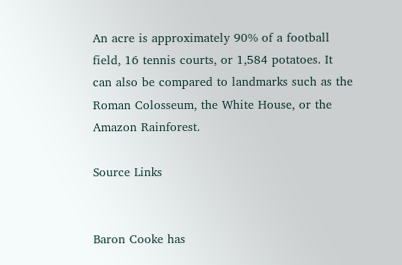An acre is approximately 90% of a football field, 16 tennis courts, or 1,584 potatoes. It can also be compared to landmarks such as the Roman Colosseum, the White House, or the Amazon Rainforest.

Source Links


Baron Cooke has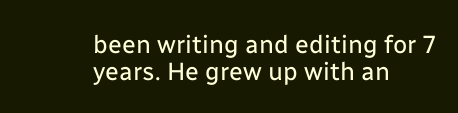been writing and editing for 7 years. He grew up with an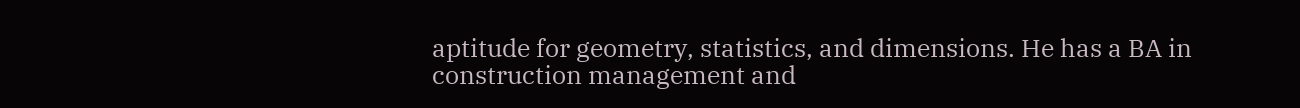aptitude for geometry, statistics, and dimensions. He has a BA in construction management and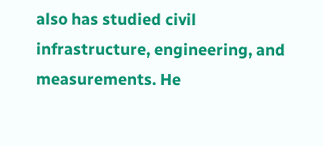also has studied civil infrastructure, engineering, and measurements. He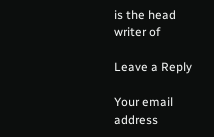is the head writer of

Leave a Reply

Your email address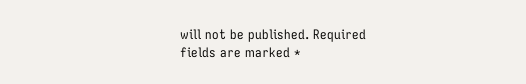will not be published. Required fields are marked *